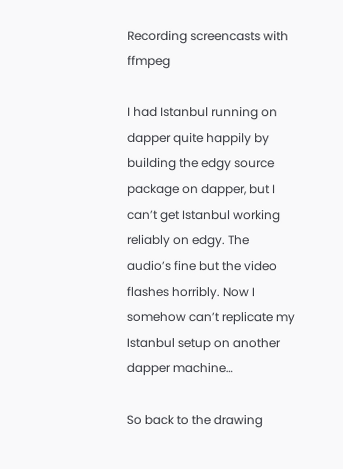Recording screencasts with ffmpeg

I had Istanbul running on dapper quite happily by building the edgy source package on dapper, but I can’t get Istanbul working reliably on edgy. The audio’s fine but the video flashes horribly. Now I somehow can’t replicate my Istanbul setup on another dapper machine…

So back to the drawing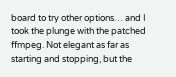board to try other options… and I took the plunge with the patched ffmpeg. Not elegant as far as starting and stopping, but the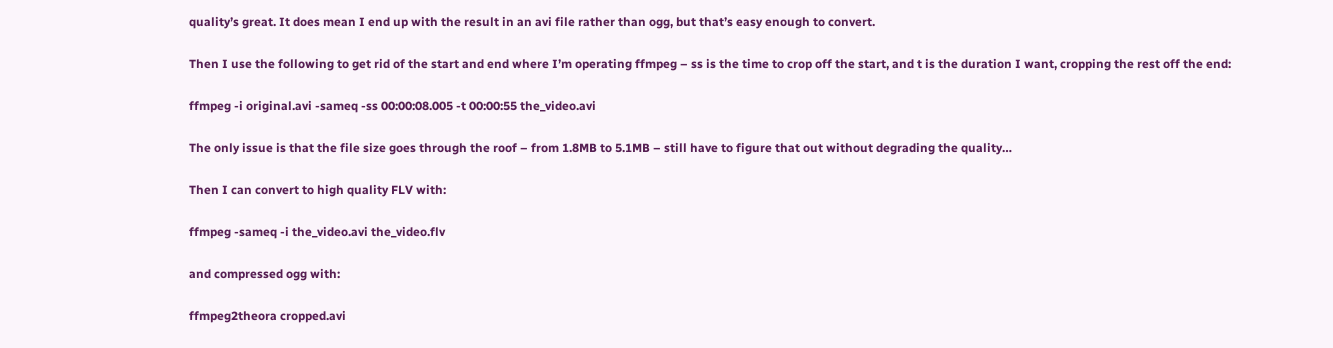quality’s great. It does mean I end up with the result in an avi file rather than ogg, but that’s easy enough to convert.

Then I use the following to get rid of the start and end where I’m operating ffmpeg – ss is the time to crop off the start, and t is the duration I want, cropping the rest off the end:

ffmpeg -i original.avi -sameq -ss 00:00:08.005 -t 00:00:55 the_video.avi

The only issue is that the file size goes through the roof – from 1.8MB to 5.1MB – still have to figure that out without degrading the quality…

Then I can convert to high quality FLV with:

ffmpeg -sameq -i the_video.avi the_video.flv

and compressed ogg with:

ffmpeg2theora cropped.avi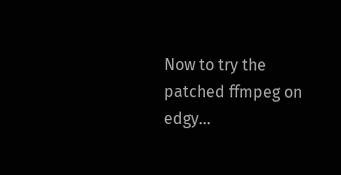Now to try the patched ffmpeg on edgy…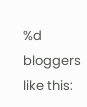%d bloggers like this: